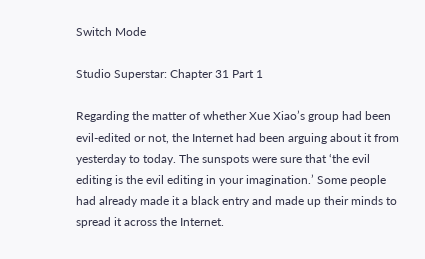Switch Mode

Studio Superstar: Chapter 31 Part 1

Regarding the matter of whether Xue Xiao’s group had been evil-edited or not, the Internet had been arguing about it from yesterday to today. The sunspots were sure that ‘the evil editing is the evil editing in your imagination.’ Some people had already made it a black entry and made up their minds to spread it across the Internet.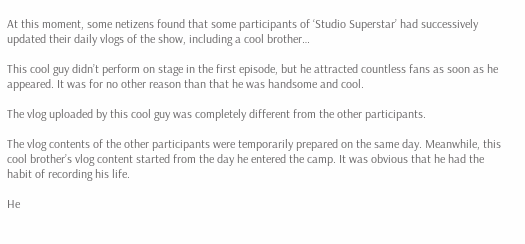At this moment, some netizens found that some participants of ‘Studio Superstar’ had successively updated their daily vlogs of the show, including a cool brother…

This cool guy didn’t perform on stage in the first episode, but he attracted countless fans as soon as he appeared. It was for no other reason than that he was handsome and cool.

The vlog uploaded by this cool guy was completely different from the other participants.

The vlog contents of the other participants were temporarily prepared on the same day. Meanwhile, this cool brother’s vlog content started from the day he entered the camp. It was obvious that he had the habit of recording his life.

He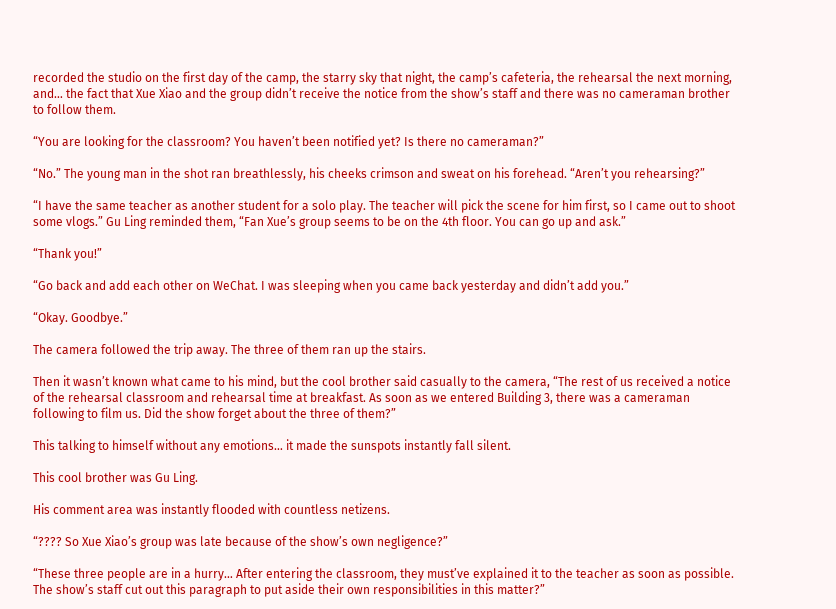recorded the studio on the first day of the camp, the starry sky that night, the camp’s cafeteria, the rehearsal the next morning, and… the fact that Xue Xiao and the group didn’t receive the notice from the show’s staff and there was no cameraman brother to follow them.

“You are looking for the classroom? You haven’t been notified yet? Is there no cameraman?”

“No.” The young man in the shot ran breathlessly, his cheeks crimson and sweat on his forehead. “Aren’t you rehearsing?”

“I have the same teacher as another student for a solo play. The teacher will pick the scene for him first, so I came out to shoot some vlogs.” Gu Ling reminded them, “Fan Xue’s group seems to be on the 4th floor. You can go up and ask.”

“Thank you!”

“Go back and add each other on WeChat. I was sleeping when you came back yesterday and didn’t add you.”

“Okay. Goodbye.”

The camera followed the trip away. The three of them ran up the stairs.

Then it wasn’t known what came to his mind, but the cool brother said casually to the camera, “The rest of us received a notice of the rehearsal classroom and rehearsal time at breakfast. As soon as we entered Building 3, there was a cameraman following to film us. Did the show forget about the three of them?”

This talking to himself without any emotions… it made the sunspots instantly fall silent.

This cool brother was Gu Ling.

His comment area was instantly flooded with countless netizens.

“???? So Xue Xiao’s group was late because of the show’s own negligence?”

“These three people are in a hurry… After entering the classroom, they must’ve explained it to the teacher as soon as possible. The show’s staff cut out this paragraph to put aside their own responsibilities in this matter?”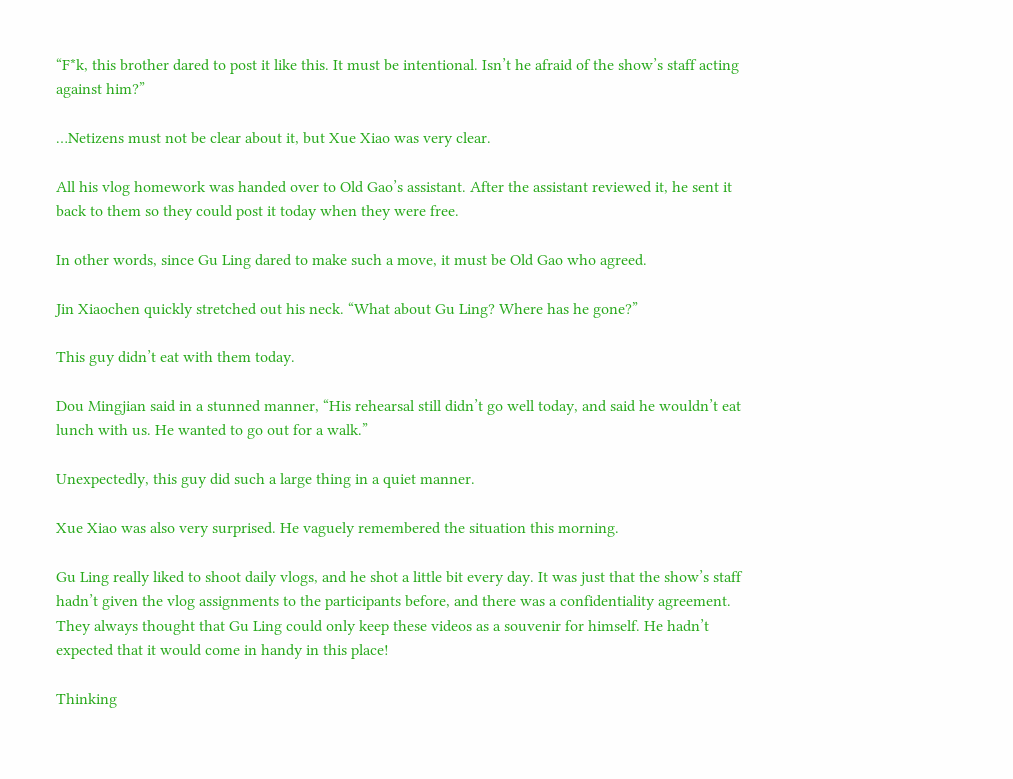“F*k, this brother dared to post it like this. It must be intentional. Isn’t he afraid of the show’s staff acting against him?”

…Netizens must not be clear about it, but Xue Xiao was very clear.

All his vlog homework was handed over to Old Gao’s assistant. After the assistant reviewed it, he sent it back to them so they could post it today when they were free.

In other words, since Gu Ling dared to make such a move, it must be Old Gao who agreed.

Jin Xiaochen quickly stretched out his neck. “What about Gu Ling? Where has he gone?”

This guy didn’t eat with them today.

Dou Mingjian said in a stunned manner, “His rehearsal still didn’t go well today, and said he wouldn’t eat lunch with us. He wanted to go out for a walk.”

Unexpectedly, this guy did such a large thing in a quiet manner.

Xue Xiao was also very surprised. He vaguely remembered the situation this morning.

Gu Ling really liked to shoot daily vlogs, and he shot a little bit every day. It was just that the show’s staff hadn’t given the vlog assignments to the participants before, and there was a confidentiality agreement. They always thought that Gu Ling could only keep these videos as a souvenir for himself. He hadn’t expected that it would come in handy in this place!

Thinking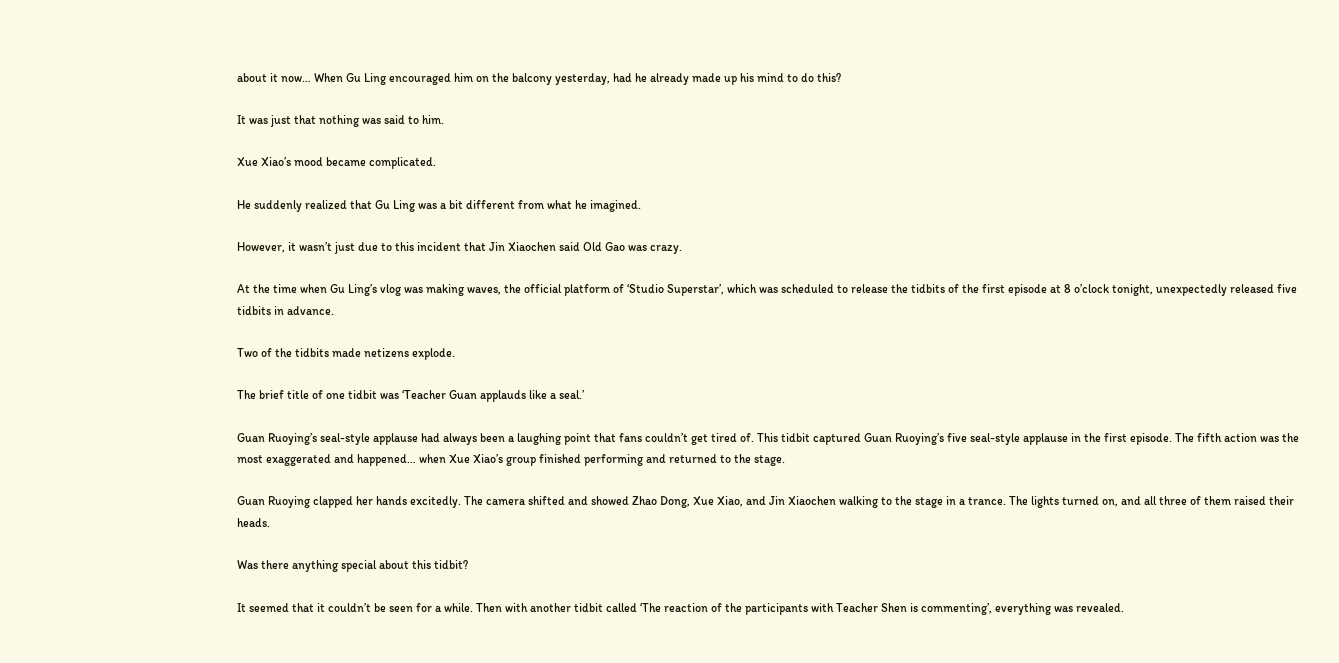about it now… When Gu Ling encouraged him on the balcony yesterday, had he already made up his mind to do this?

It was just that nothing was said to him.

Xue Xiao’s mood became complicated.

He suddenly realized that Gu Ling was a bit different from what he imagined.

However, it wasn’t just due to this incident that Jin Xiaochen said Old Gao was crazy.

At the time when Gu Ling’s vlog was making waves, the official platform of ‘Studio Superstar’, which was scheduled to release the tidbits of the first episode at 8 o’clock tonight, unexpectedly released five tidbits in advance.

Two of the tidbits made netizens explode.

The brief title of one tidbit was ‘Teacher Guan applauds like a seal.’

Guan Ruoying’s seal-style applause had always been a laughing point that fans couldn’t get tired of. This tidbit captured Guan Ruoying’s five seal-style applause in the first episode. The fifth action was the most exaggerated and happened… when Xue Xiao’s group finished performing and returned to the stage.

Guan Ruoying clapped her hands excitedly. The camera shifted and showed Zhao Dong, Xue Xiao, and Jin Xiaochen walking to the stage in a trance. The lights turned on, and all three of them raised their heads.

Was there anything special about this tidbit?

It seemed that it couldn’t be seen for a while. Then with another tidbit called ‘The reaction of the participants with Teacher Shen is commenting’, everything was revealed.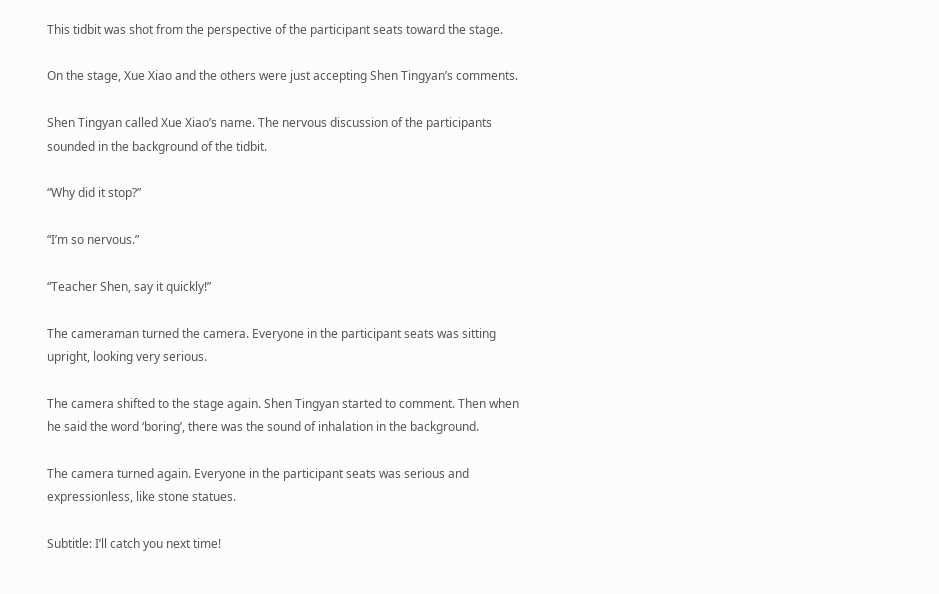This tidbit was shot from the perspective of the participant seats toward the stage.

On the stage, Xue Xiao and the others were just accepting Shen Tingyan’s comments.

Shen Tingyan called Xue Xiao’s name. The nervous discussion of the participants sounded in the background of the tidbit.

“Why did it stop?”

“I’m so nervous.”

“Teacher Shen, say it quickly!”

The cameraman turned the camera. Everyone in the participant seats was sitting upright, looking very serious.

The camera shifted to the stage again. Shen Tingyan started to comment. Then when he said the word ‘boring’, there was the sound of inhalation in the background.

The camera turned again. Everyone in the participant seats was serious and expressionless, like stone statues.

Subtitle: I’ll catch you next time!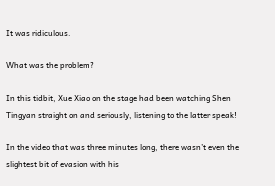It was ridiculous.

What was the problem?

In this tidbit, Xue Xiao on the stage had been watching Shen Tingyan straight on and seriously, listening to the latter speak!

In the video that was three minutes long, there wasn’t even the slightest bit of evasion with his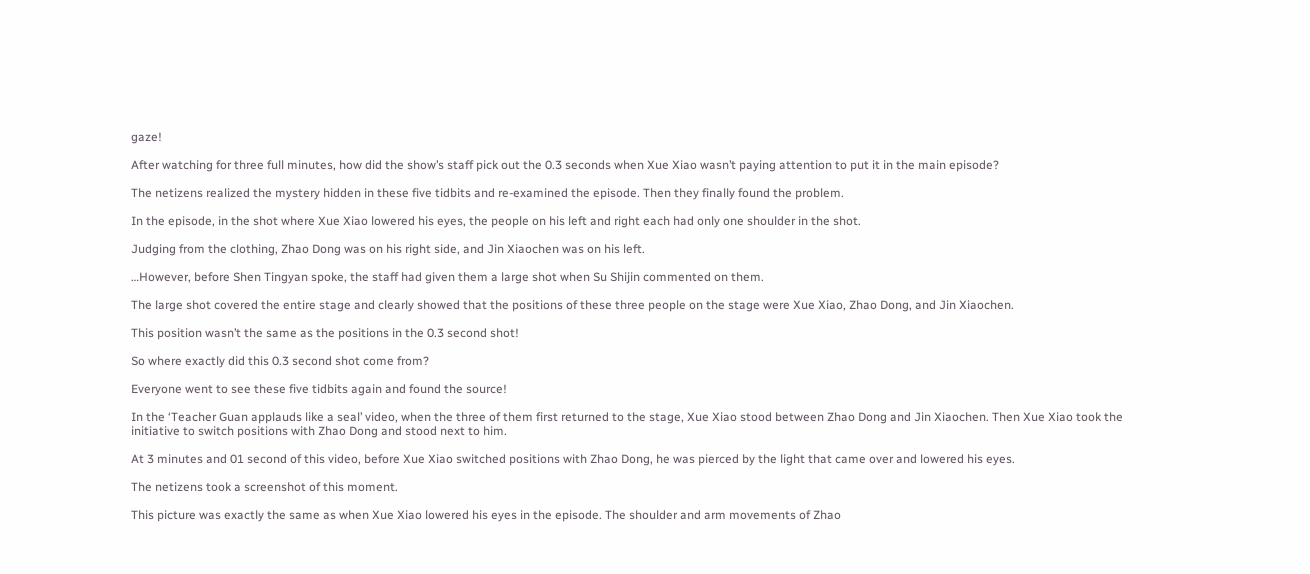gaze!

After watching for three full minutes, how did the show’s staff pick out the 0.3 seconds when Xue Xiao wasn’t paying attention to put it in the main episode?

The netizens realized the mystery hidden in these five tidbits and re-examined the episode. Then they finally found the problem.

In the episode, in the shot where Xue Xiao lowered his eyes, the people on his left and right each had only one shoulder in the shot.

Judging from the clothing, Zhao Dong was on his right side, and Jin Xiaochen was on his left.

…However, before Shen Tingyan spoke, the staff had given them a large shot when Su Shijin commented on them.

The large shot covered the entire stage and clearly showed that the positions of these three people on the stage were Xue Xiao, Zhao Dong, and Jin Xiaochen.

This position wasn’t the same as the positions in the 0.3 second shot!

So where exactly did this 0.3 second shot come from?

Everyone went to see these five tidbits again and found the source!

In the ‘Teacher Guan applauds like a seal’ video, when the three of them first returned to the stage, Xue Xiao stood between Zhao Dong and Jin Xiaochen. Then Xue Xiao took the initiative to switch positions with Zhao Dong and stood next to him.

At 3 minutes and 01 second of this video, before Xue Xiao switched positions with Zhao Dong, he was pierced by the light that came over and lowered his eyes.

The netizens took a screenshot of this moment.

This picture was exactly the same as when Xue Xiao lowered his eyes in the episode. The shoulder and arm movements of Zhao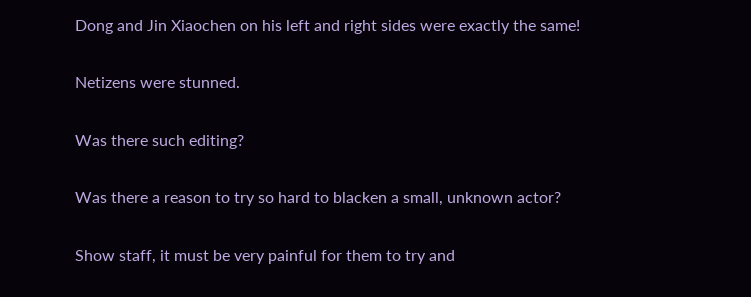Dong and Jin Xiaochen on his left and right sides were exactly the same!

Netizens were stunned.

Was there such editing?

Was there a reason to try so hard to blacken a small, unknown actor?

Show staff, it must be very painful for them to try and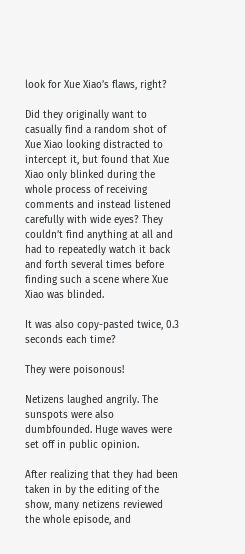look for Xue Xiao’s flaws, right?

Did they originally want to casually find a random shot of Xue Xiao looking distracted to intercept it, but found that Xue Xiao only blinked during the whole process of receiving comments and instead listened carefully with wide eyes? They couldn’t find anything at all and had to repeatedly watch it back and forth several times before finding such a scene where Xue Xiao was blinded.

It was also copy-pasted twice, 0.3 seconds each time?

They were poisonous!

Netizens laughed angrily. The sunspots were also dumbfounded. Huge waves were set off in public opinion.

After realizing that they had been taken in by the editing of the show, many netizens reviewed the whole episode, and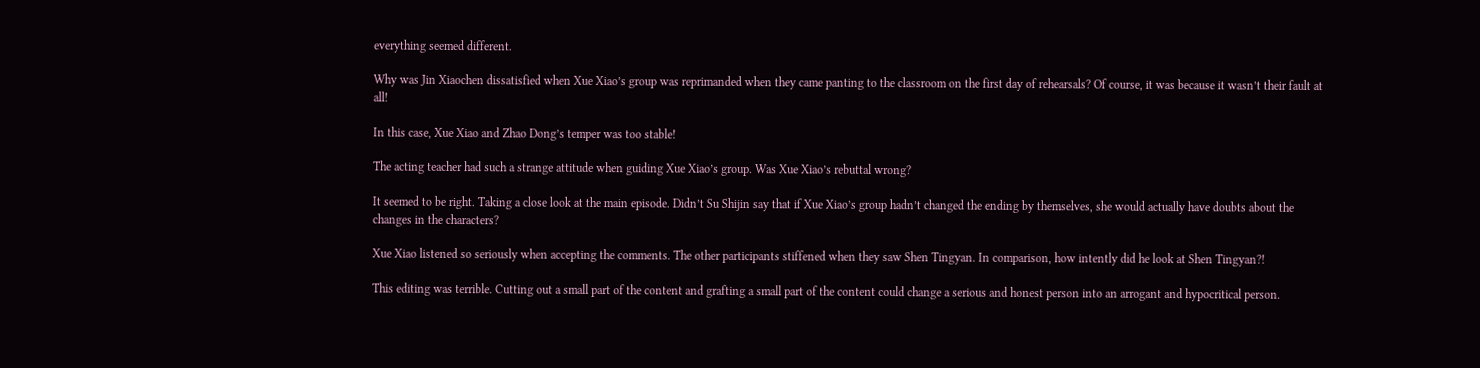everything seemed different.

Why was Jin Xiaochen dissatisfied when Xue Xiao’s group was reprimanded when they came panting to the classroom on the first day of rehearsals? Of course, it was because it wasn’t their fault at all!

In this case, Xue Xiao and Zhao Dong’s temper was too stable!

The acting teacher had such a strange attitude when guiding Xue Xiao’s group. Was Xue Xiao’s rebuttal wrong?

It seemed to be right. Taking a close look at the main episode. Didn’t Su Shijin say that if Xue Xiao’s group hadn’t changed the ending by themselves, she would actually have doubts about the changes in the characters?

Xue Xiao listened so seriously when accepting the comments. The other participants stiffened when they saw Shen Tingyan. In comparison, how intently did he look at Shen Tingyan?!

This editing was terrible. Cutting out a small part of the content and grafting a small part of the content could change a serious and honest person into an arrogant and hypocritical person.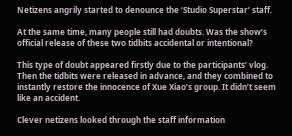Netizens angrily started to denounce the ‘Studio Superstar’ staff.

At the same time, many people still had doubts. Was the show’s official release of these two tidbits accidental or intentional?

This type of doubt appeared firstly due to the participants’ vlog. Then the tidbits were released in advance, and they combined to instantly restore the innocence of Xue Xiao’s group. It didn’t seem like an accident.

Clever netizens looked through the staff information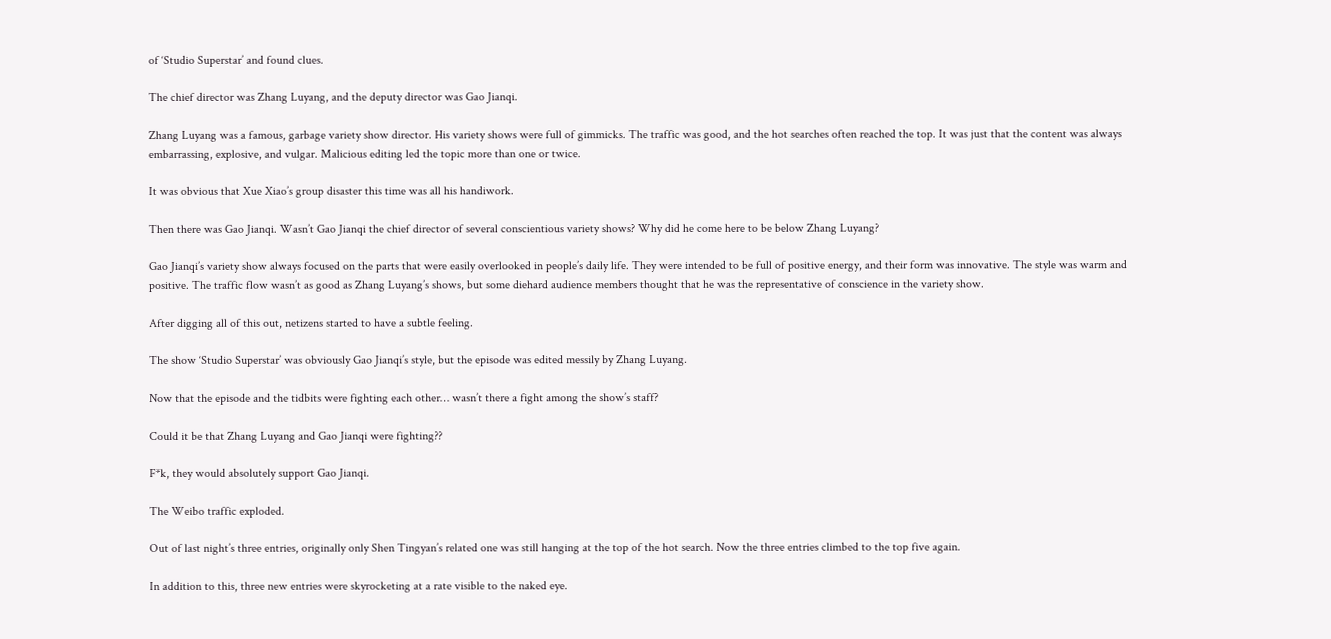of ‘Studio Superstar’ and found clues.

The chief director was Zhang Luyang, and the deputy director was Gao Jianqi.

Zhang Luyang was a famous, garbage variety show director. His variety shows were full of gimmicks. The traffic was good, and the hot searches often reached the top. It was just that the content was always embarrassing, explosive, and vulgar. Malicious editing led the topic more than one or twice.

It was obvious that Xue Xiao’s group disaster this time was all his handiwork.

Then there was Gao Jianqi. Wasn’t Gao Jianqi the chief director of several conscientious variety shows? Why did he come here to be below Zhang Luyang?

Gao Jianqi’s variety show always focused on the parts that were easily overlooked in people’s daily life. They were intended to be full of positive energy, and their form was innovative. The style was warm and positive. The traffic flow wasn’t as good as Zhang Luyang’s shows, but some diehard audience members thought that he was the representative of conscience in the variety show.

After digging all of this out, netizens started to have a subtle feeling.

The show ‘Studio Superstar’ was obviously Gao Jianqi’s style, but the episode was edited messily by Zhang Luyang.

Now that the episode and the tidbits were fighting each other… wasn’t there a fight among the show’s staff?

Could it be that Zhang Luyang and Gao Jianqi were fighting??

F*k, they would absolutely support Gao Jianqi.

The Weibo traffic exploded.

Out of last night’s three entries, originally only Shen Tingyan’s related one was still hanging at the top of the hot search. Now the three entries climbed to the top five again.

In addition to this, three new entries were skyrocketing at a rate visible to the naked eye.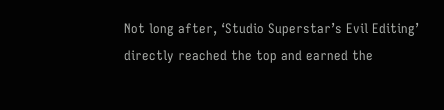Not long after, ‘Studio Superstar’s Evil Editing’ directly reached the top and earned the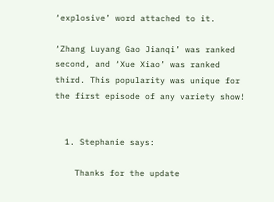‘explosive’ word attached to it.

‘Zhang Luyang Gao Jianqi’ was ranked second, and ‘Xue Xiao’ was ranked third. This popularity was unique for the first episode of any variety show!


  1. Stephanie says:

    Thanks for the update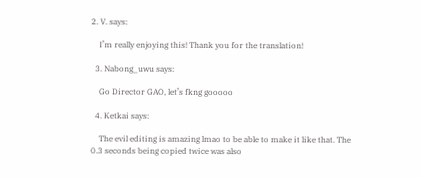2. V. says:

    I’m really enjoying this! Thank you for the translation!

  3. Nabong_uwu says:

    Go Director GAO, let’s fkng gooooo

  4. Ketkai says:

    The evil editing is amazing lmao to be able to make it like that. The 0.3 seconds being copied twice was also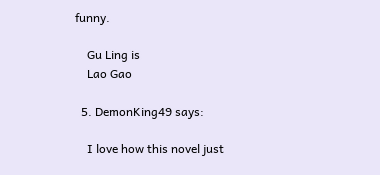funny.

    Gu Ling is
    Lao Gao

  5. DemonKing49 says:

    I love how this novel just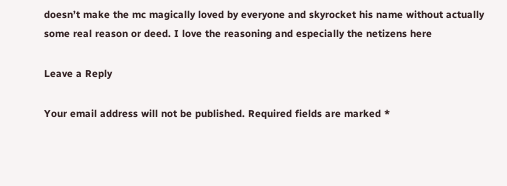doesn’t make the mc magically loved by everyone and skyrocket his name without actually some real reason or deed. I love the reasoning and especially the netizens here

Leave a Reply

Your email address will not be published. Required fields are marked *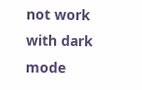not work with dark mode